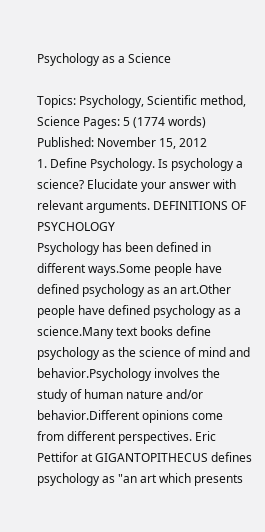Psychology as a Science

Topics: Psychology, Scientific method, Science Pages: 5 (1774 words) Published: November 15, 2012
1. Define Psychology. Is psychology a science? Elucidate your answer with relevant arguments. DEFINITIONS OF PSYCHOLOGY
Psychology has been defined in different ways.Some people have defined psychology as an art.Other people have defined psychology as a science.Many text books define psychology as the science of mind and behavior.Psychology involves the study of human nature and/or behavior.Different opinions come from different perspectives. Eric Pettifor at GIGANTOPITHECUS defines psychology as "an art which presents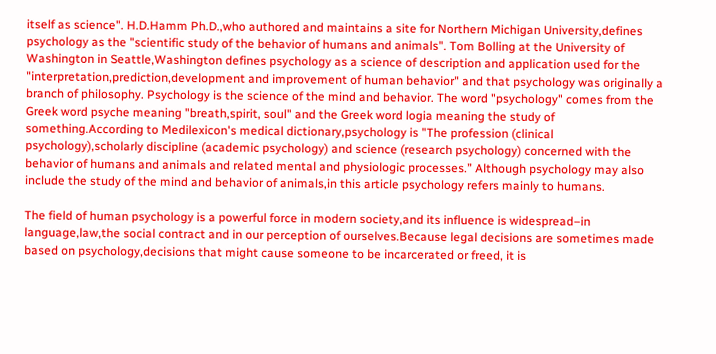itself as science". H.D.Hamm Ph.D.,who authored and maintains a site for Northern Michigan University,defines psychology as the "scientific study of the behavior of humans and animals". Tom Bolling at the University of Washington in Seattle,Washington defines psychology as a science of description and application used for the "interpretation,prediction,development and improvement of human behavior" and that psychology was originally a branch of philosophy. Psychology is the science of the mind and behavior. The word "psychology" comes from the Greek word psyche meaning "breath,spirit, soul" and the Greek word logia meaning the study of something.According to Medilexicon's medical dictionary,psychology is "The profession (clinical psychology),scholarly discipline (academic psychology) and science (research psychology) concerned with the behavior of humans and animals and related mental and physiologic processes.” Although psychology may also include the study of the mind and behavior of animals,in this article psychology refers mainly to humans.

The field of human psychology is a powerful force in modern society,and its influence is widespread–in language,law,the social contract and in our perception of ourselves.Because legal decisions are sometimes made based on psychology,decisions that might cause someone to be incarcerated or freed, it is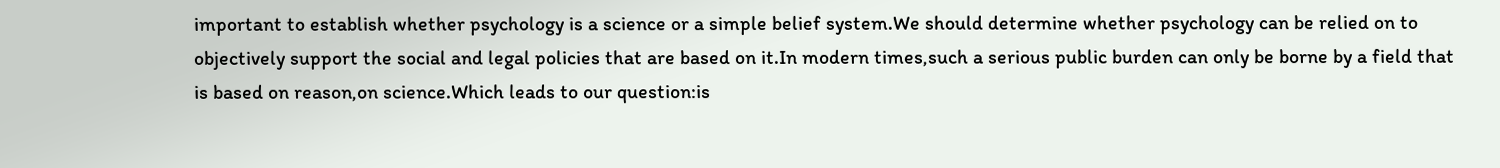important to establish whether psychology is a science or a simple belief system.We should determine whether psychology can be relied on to objectively support the social and legal policies that are based on it.In modern times,such a serious public burden can only be borne by a field that is based on reason,on science.Which leads to our question:is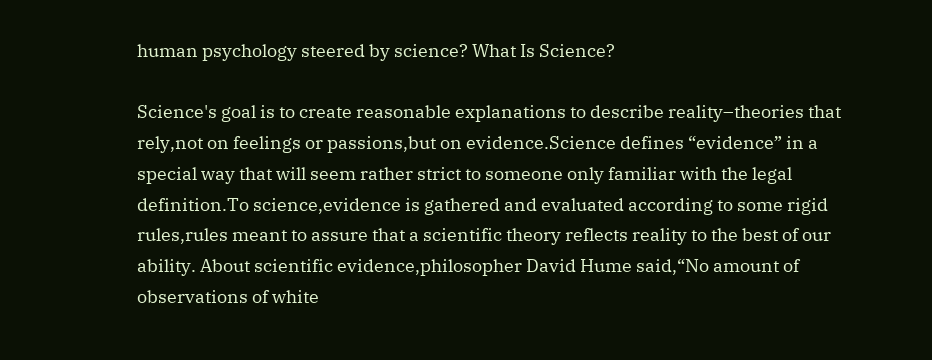human psychology steered by science? What Is Science?

Science's goal is to create reasonable explanations to describe reality–theories that rely,not on feelings or passions,but on evidence.Science defines “evidence” in a special way that will seem rather strict to someone only familiar with the legal definition.To science,evidence is gathered and evaluated according to some rigid rules,rules meant to assure that a scientific theory reflects reality to the best of our ability. About scientific evidence,philosopher David Hume said,“No amount of observations of white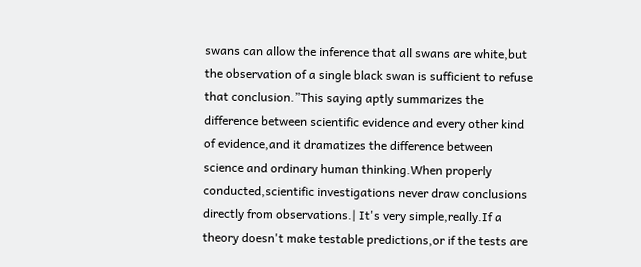swans can allow the inference that all swans are white,but the observation of a single black swan is sufficient to refuse that conclusion.”This saying aptly summarizes the difference between scientific evidence and every other kind of evidence,and it dramatizes the difference between science and ordinary human thinking.When properly conducted,scientific investigations never draw conclusions directly from observations.| It's very simple,really.If a theory doesn't make testable predictions,or if the tests are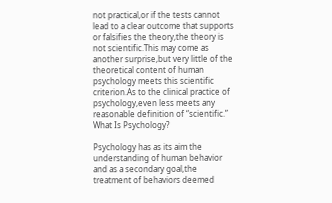not practical,or if the tests cannot lead to a clear outcome that supports or falsifies the theory,the theory is not scientific.This may come as another surprise,but very little of the theoretical content of human psychology meets this scientific criterion.As to the clinical practice of psychology,even less meets any reasonable definition of “scientific.” What Is Psychology?

Psychology has as its aim the understanding of human behavior and as a secondary goal,the treatment of behaviors deemed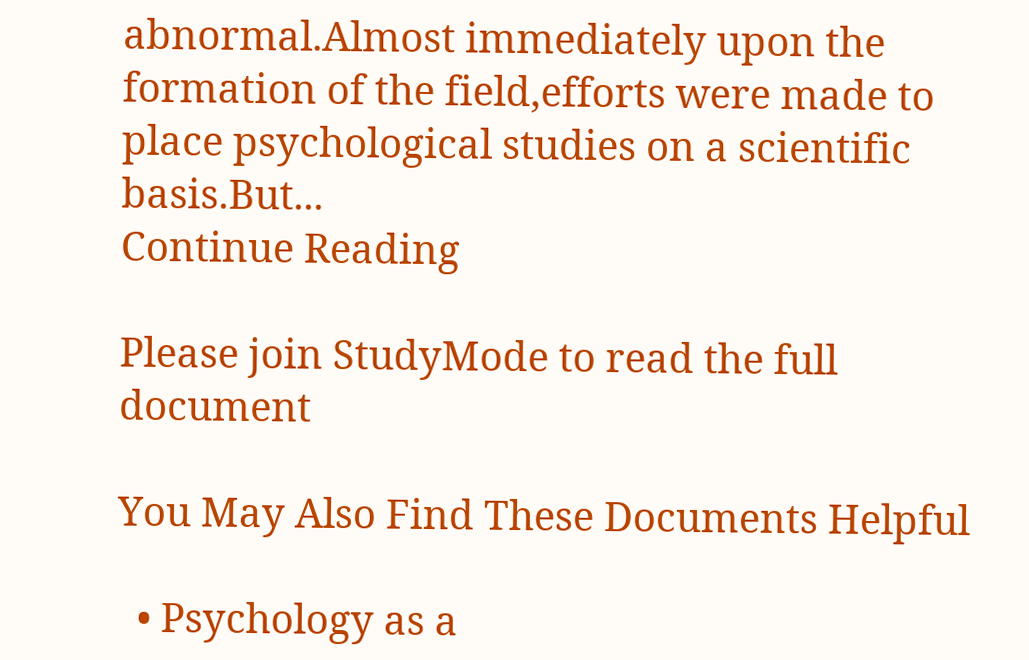abnormal.Almost immediately upon the formation of the field,efforts were made to place psychological studies on a scientific basis.But...
Continue Reading

Please join StudyMode to read the full document

You May Also Find These Documents Helpful

  • Psychology as a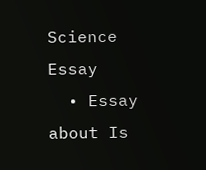Science Essay
  • Essay about Is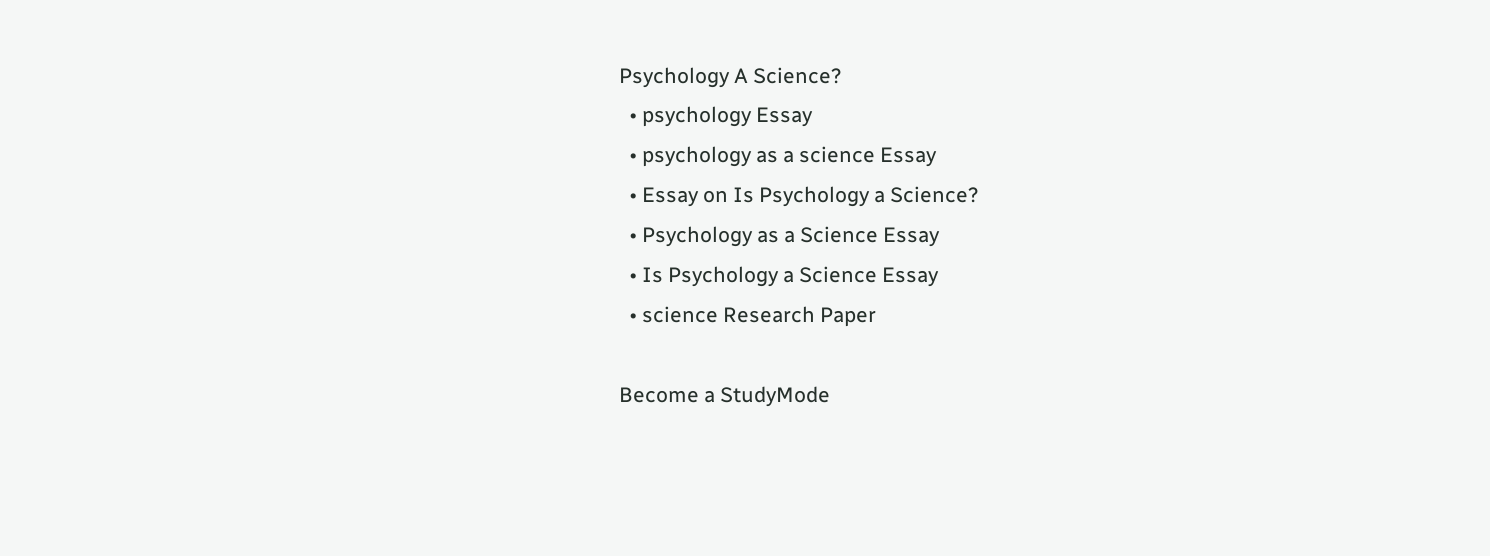Psychology A Science?
  • psychology Essay
  • psychology as a science Essay
  • Essay on Is Psychology a Science?
  • Psychology as a Science Essay
  • Is Psychology a Science Essay
  • science Research Paper

Become a StudyMode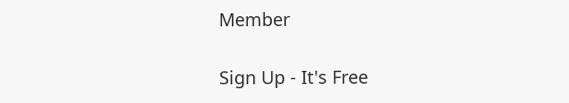Member

Sign Up - It's Free